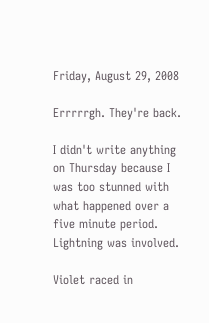Friday, August 29, 2008

Errrrrgh. They're back.

I didn't write anything on Thursday because I was too stunned with what happened over a five minute period. Lightning was involved.

Violet raced in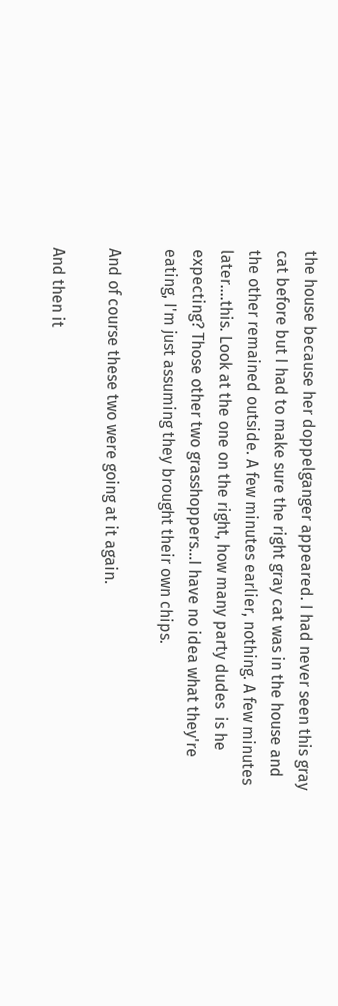the house because her doppelganger appeared. I had never seen this gray cat before but I had to make sure the right gray cat was in the house and the other remained outside. A few minutes earlier, nothing. A few minutes later....this. Look at the one on the right, how many party dudes  is he expecting? Those other two grasshoppers...I have no idea what they're eating, I'm just assuming they brought their own chips.

And of course these two were going at it again.

And then it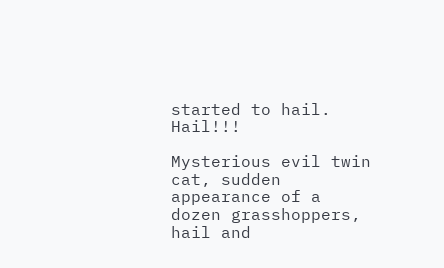started to hail. Hail!!!

Mysterious evil twin cat, sudden appearance of a dozen grasshoppers, hail and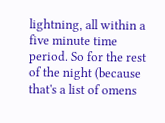lightning, all within a five minute time period. So for the rest of the night (because that's a list of omens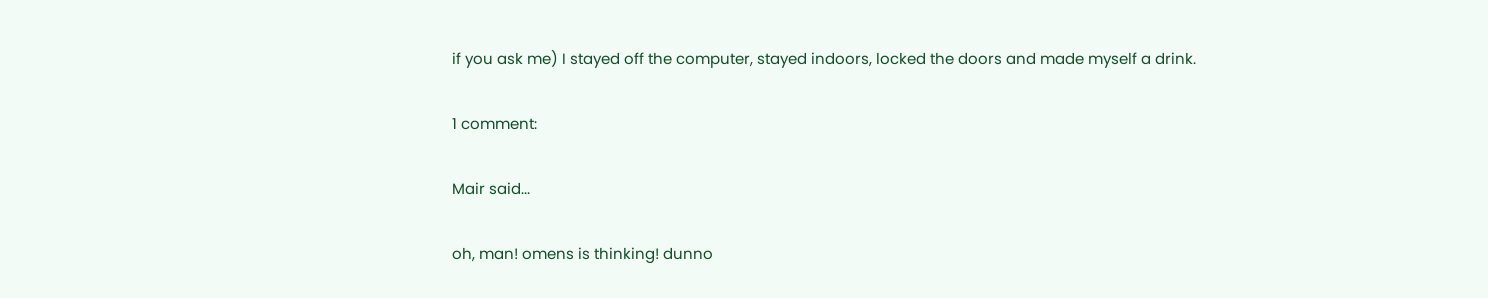if you ask me) I stayed off the computer, stayed indoors, locked the doors and made myself a drink.

1 comment:

Mair said...

oh, man! omens is thinking! dunno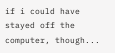if i could have stayed off the computer, though...